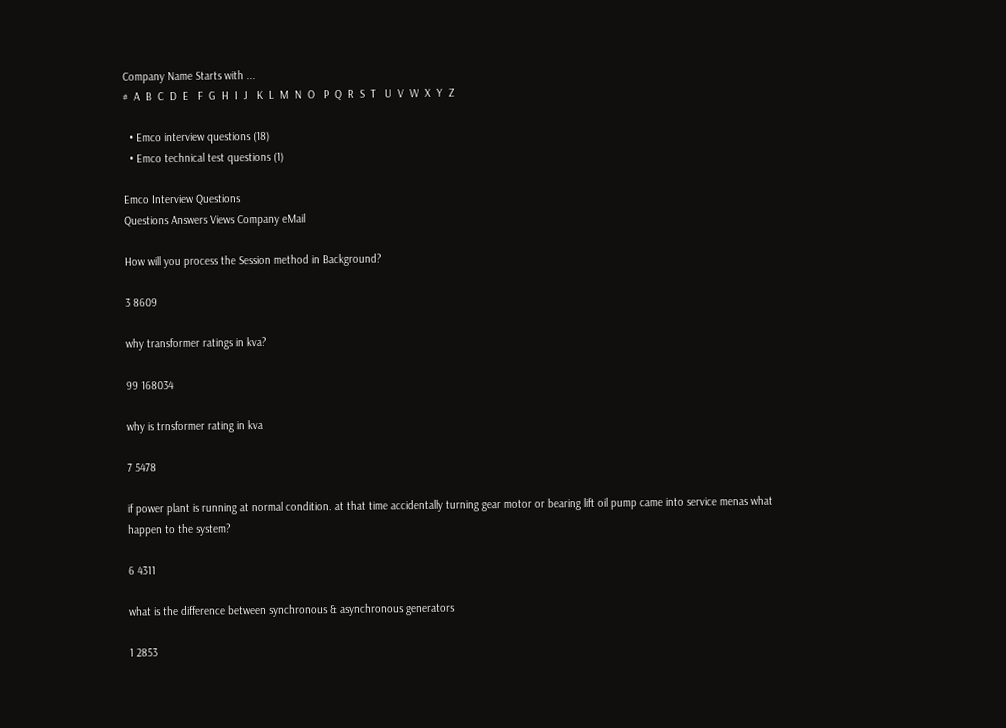Company Name Starts with ...
#  A  B  C  D  E   F  G  H  I  J   K  L  M  N  O   P  Q  R  S  T   U  V  W  X  Y  Z

  • Emco interview questions (18)
  • Emco technical test questions (1)

Emco Interview Questions
Questions Answers Views Company eMail

How will you process the Session method in Background?

3 8609

why transformer ratings in kva?

99 168034

why is trnsformer rating in kva

7 5478

if power plant is running at normal condition. at that time accidentally turning gear motor or bearing lift oil pump came into service menas what happen to the system?

6 4311

what is the difference between synchronous & asynchronous generators

1 2853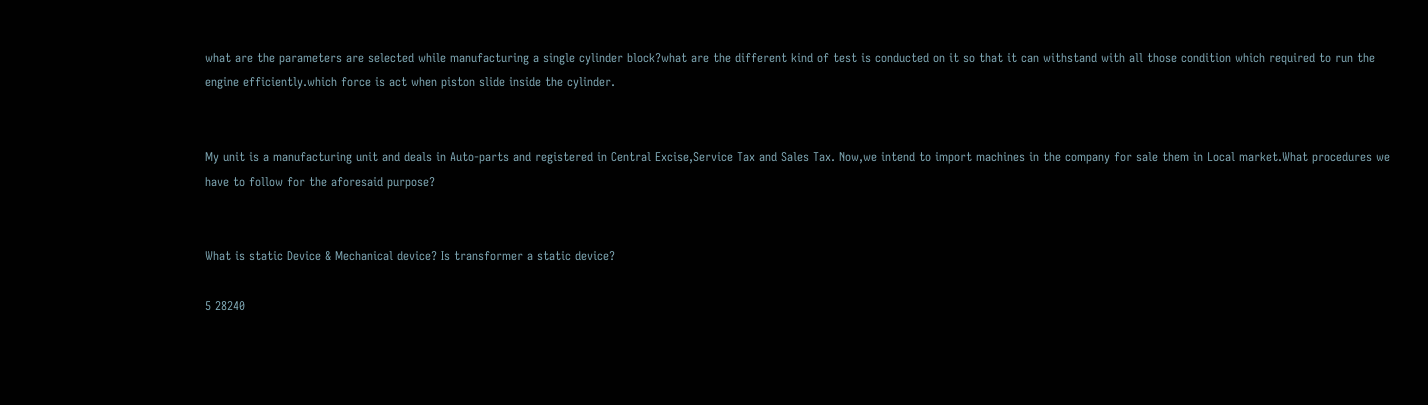what are the parameters are selected while manufacturing a single cylinder block?what are the different kind of test is conducted on it so that it can withstand with all those condition which required to run the engine efficiently.which force is act when piston slide inside the cylinder.


My unit is a manufacturing unit and deals in Auto-parts and registered in Central Excise,Service Tax and Sales Tax. Now,we intend to import machines in the company for sale them in Local market.What procedures we have to follow for the aforesaid purpose?


What is static Device & Mechanical device? Is transformer a static device?

5 28240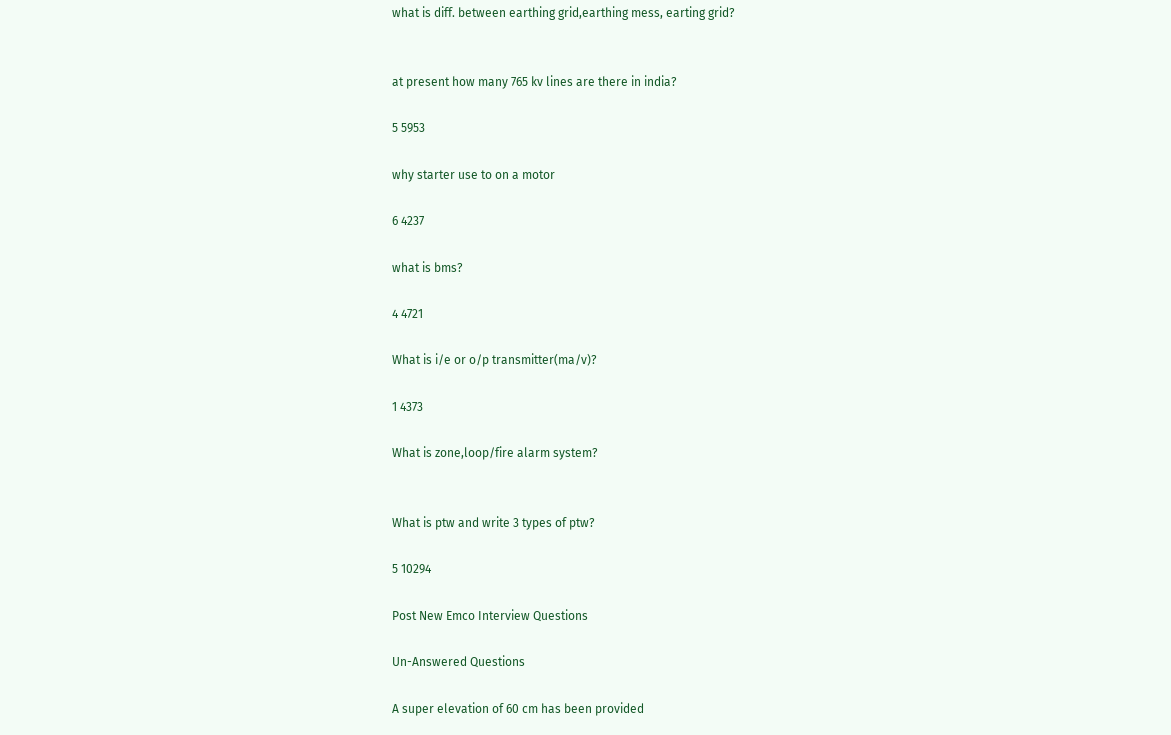what is diff. between earthing grid,earthing mess, earting grid?


at present how many 765 kv lines are there in india?

5 5953

why starter use to on a motor

6 4237

what is bms?

4 4721

What is i/e or o/p transmitter(ma/v)?

1 4373

What is zone,loop/fire alarm system?


What is ptw and write 3 types of ptw?

5 10294

Post New Emco Interview Questions

Un-Answered Questions

A super elevation of 60 cm has been provided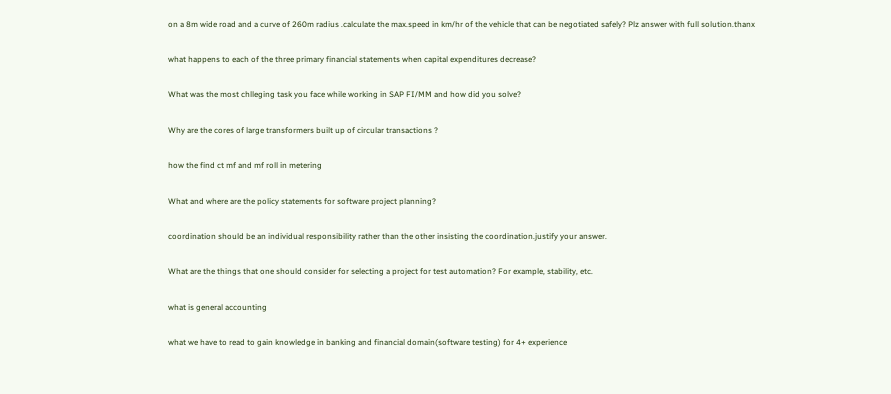on a 8m wide road and a curve of 260m radius .calculate the max.speed in km/hr of the vehicle that can be negotiated safely? Plz answer with full solution.thanx


what happens to each of the three primary financial statements when capital expenditures decrease?


What was the most chlleging task you face while working in SAP FI/MM and how did you solve?


Why are the cores of large transformers built up of circular transactions ?


how the find ct mf and mf roll in metering


What and where are the policy statements for software project planning?


coordination should be an individual responsibility rather than the other insisting the coordination.justify your answer.


What are the things that one should consider for selecting a project for test automation? For example, stability, etc.


what is general accounting


what we have to read to gain knowledge in banking and financial domain(software testing) for 4+ experience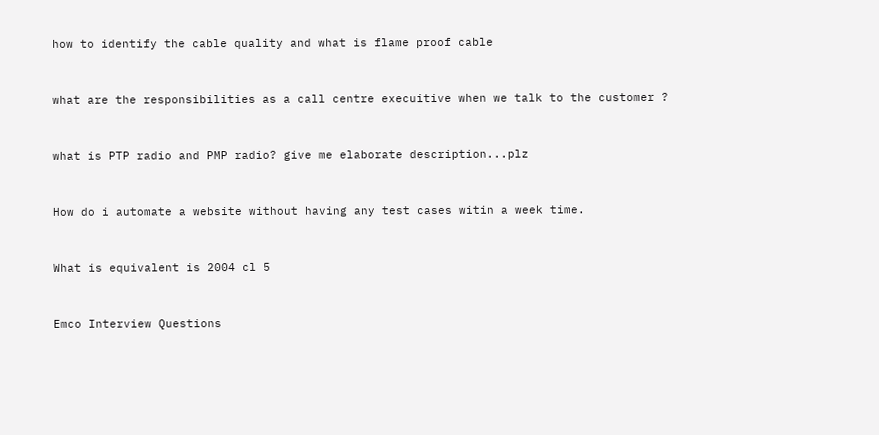how to identify the cable quality and what is flame proof cable


what are the responsibilities as a call centre execuitive when we talk to the customer ?


what is PTP radio and PMP radio? give me elaborate description...plz


How do i automate a website without having any test cases witin a week time.


What is equivalent is 2004 cl 5


Emco Interview Questions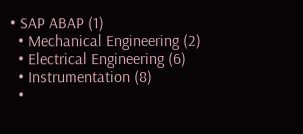• SAP ABAP (1)
  • Mechanical Engineering (2)
  • Electrical Engineering (6)
  • Instrumentation (8)
  •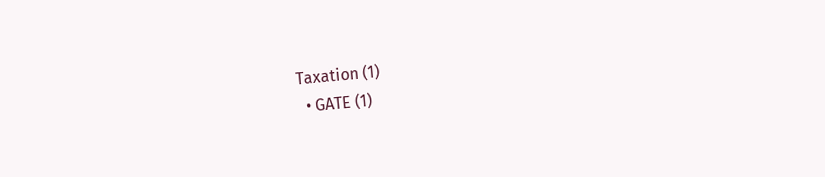Taxation (1)
  • GATE (1)